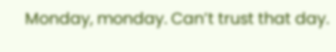Monday, monday. Can’t trust that day.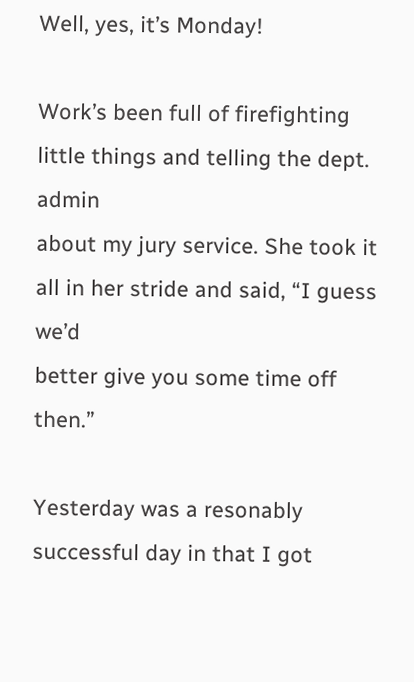Well, yes, it’s Monday!

Work’s been full of firefighting little things and telling the dept. admin
about my jury service. She took it all in her stride and said, “I guess we’d
better give you some time off then.”

Yesterday was a resonably successful day in that I got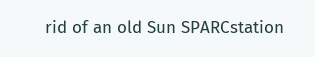rid of an old Sun SPARCstation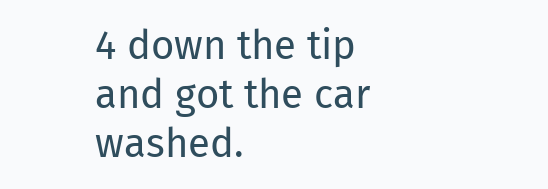4 down the tip and got the car washed.